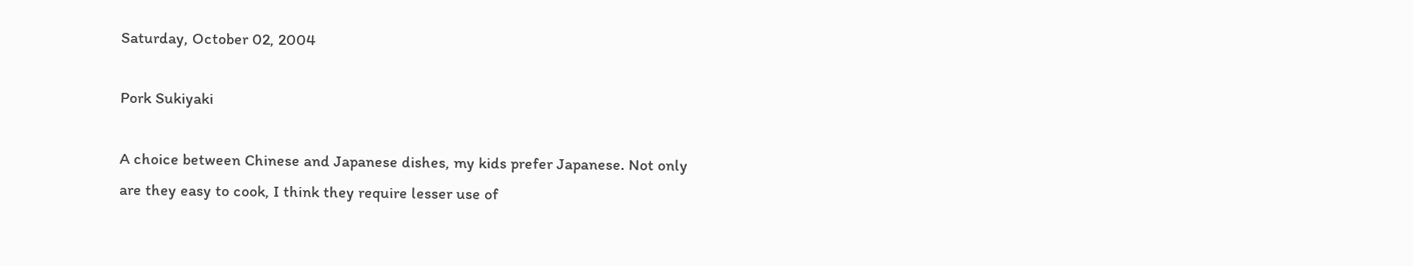Saturday, October 02, 2004

Pork Sukiyaki

A choice between Chinese and Japanese dishes, my kids prefer Japanese. Not only are they easy to cook, I think they require lesser use of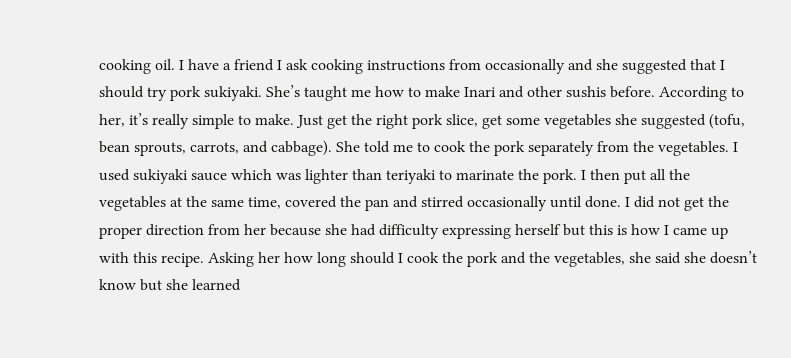cooking oil. I have a friend I ask cooking instructions from occasionally and she suggested that I should try pork sukiyaki. She’s taught me how to make Inari and other sushis before. According to her, it’s really simple to make. Just get the right pork slice, get some vegetables she suggested (tofu, bean sprouts, carrots, and cabbage). She told me to cook the pork separately from the vegetables. I used sukiyaki sauce which was lighter than teriyaki to marinate the pork. I then put all the vegetables at the same time, covered the pan and stirred occasionally until done. I did not get the proper direction from her because she had difficulty expressing herself but this is how I came up with this recipe. Asking her how long should I cook the pork and the vegetables, she said she doesn’t know but she learned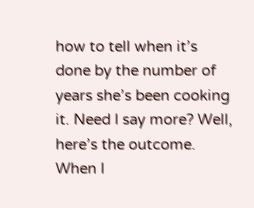how to tell when it’s done by the number of years she’s been cooking it. Need I say more? Well, here’s the outcome. When I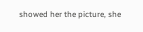showed her the picture, she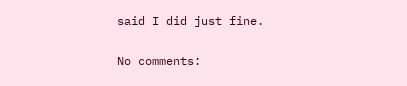said I did just fine.

No comments: